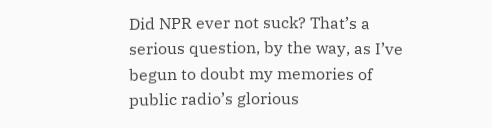Did NPR ever not suck? That’s a serious question, by the way, as I’ve begun to doubt my memories of public radio’s glorious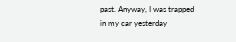past. Anyway, I was trapped in my car yesterday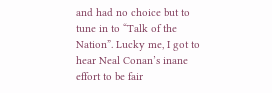and had no choice but to tune in to “Talk of the Nation”. Lucky me, I got to hear Neal Conan’s inane effort to be fair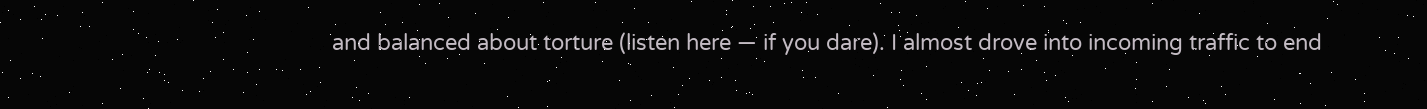and balanced about torture (listen here — if you dare). I almost drove into incoming traffic to end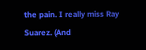the pain. I really miss Ray Suarez. (And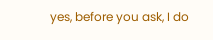yes, before you ask, I do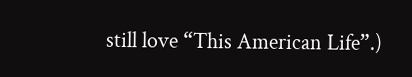still love “This American Life”.)